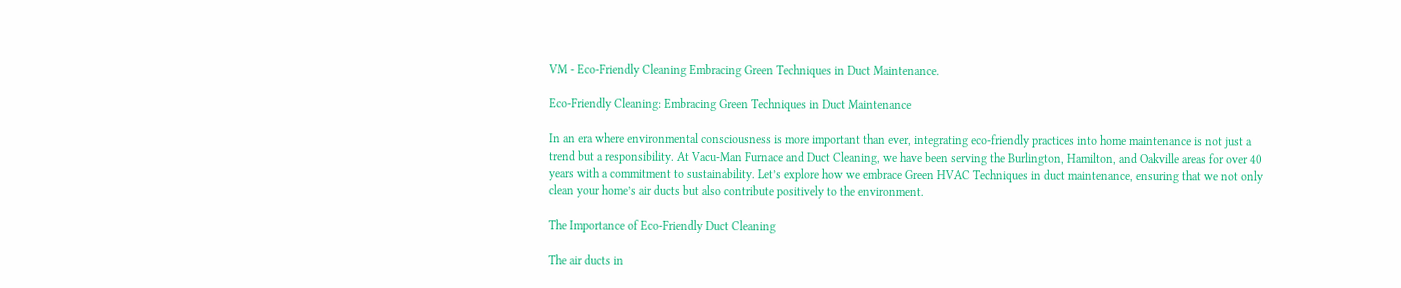VM - Eco-Friendly Cleaning Embracing Green Techniques in Duct Maintenance.

Eco-Friendly Cleaning: Embracing Green Techniques in Duct Maintenance

In an era where environmental consciousness is more important than ever, integrating eco-friendly practices into home maintenance is not just a trend but a responsibility. At Vacu-Man Furnace and Duct Cleaning, we have been serving the Burlington, Hamilton, and Oakville areas for over 40 years with a commitment to sustainability. Let’s explore how we embrace Green HVAC Techniques in duct maintenance, ensuring that we not only clean your home’s air ducts but also contribute positively to the environment.

The Importance of Eco-Friendly Duct Cleaning

The air ducts in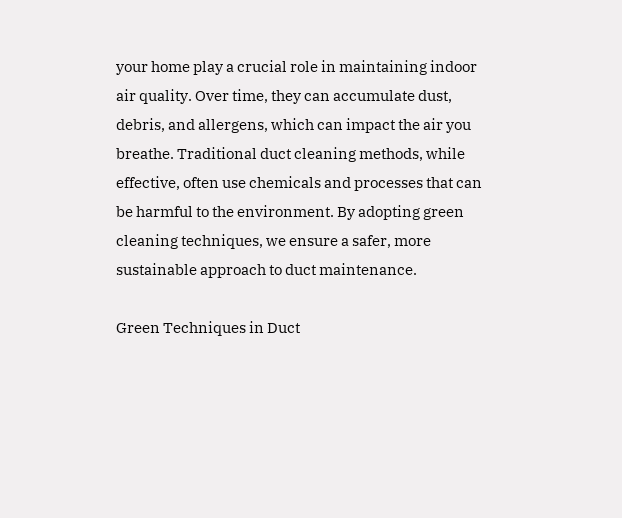your home play a crucial role in maintaining indoor air quality. Over time, they can accumulate dust, debris, and allergens, which can impact the air you breathe. Traditional duct cleaning methods, while effective, often use chemicals and processes that can be harmful to the environment. By adopting green cleaning techniques, we ensure a safer, more sustainable approach to duct maintenance.

Green Techniques in Duct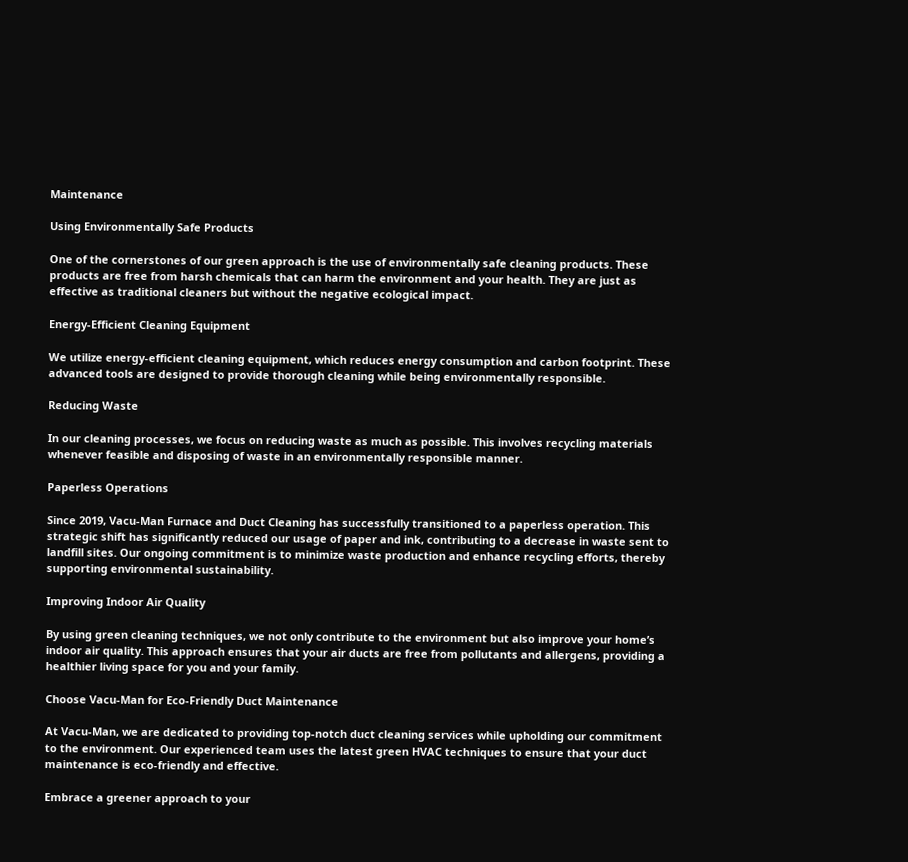Maintenance

Using Environmentally Safe Products

One of the cornerstones of our green approach is the use of environmentally safe cleaning products. These products are free from harsh chemicals that can harm the environment and your health. They are just as effective as traditional cleaners but without the negative ecological impact.

Energy-Efficient Cleaning Equipment

We utilize energy-efficient cleaning equipment, which reduces energy consumption and carbon footprint. These advanced tools are designed to provide thorough cleaning while being environmentally responsible.

Reducing Waste

In our cleaning processes, we focus on reducing waste as much as possible. This involves recycling materials whenever feasible and disposing of waste in an environmentally responsible manner.

Paperless Operations

Since 2019, Vacu-Man Furnace and Duct Cleaning has successfully transitioned to a paperless operation. This strategic shift has significantly reduced our usage of paper and ink, contributing to a decrease in waste sent to landfill sites. Our ongoing commitment is to minimize waste production and enhance recycling efforts, thereby supporting environmental sustainability.

Improving Indoor Air Quality

By using green cleaning techniques, we not only contribute to the environment but also improve your home’s indoor air quality. This approach ensures that your air ducts are free from pollutants and allergens, providing a healthier living space for you and your family.

Choose Vacu-Man for Eco-Friendly Duct Maintenance

At Vacu-Man, we are dedicated to providing top-notch duct cleaning services while upholding our commitment to the environment. Our experienced team uses the latest green HVAC techniques to ensure that your duct maintenance is eco-friendly and effective.

Embrace a greener approach to your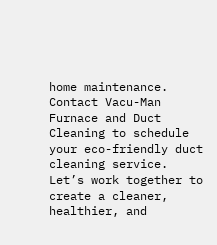home maintenance. Contact Vacu-Man Furnace and Duct Cleaning to schedule your eco-friendly duct cleaning service. Let’s work together to create a cleaner, healthier, and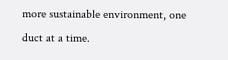more sustainable environment, one duct at a time.